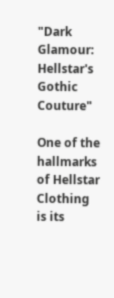"Dark Glamour: Hellstar's Gothic Couture"

One of the hallmarks of Hellstar Clothing is its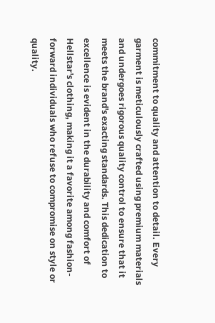commitment to quality and attention to detail. Every garment is meticulously crafted using premium materials and undergoes rigorous quality control to ensure that it meets the brand's exacting standards. This dedication to excellence is evident in the durability and comfort of Hellstar's clothing, making it a favorite among fashion-forward individuals who refuse to compromise on style or quality.